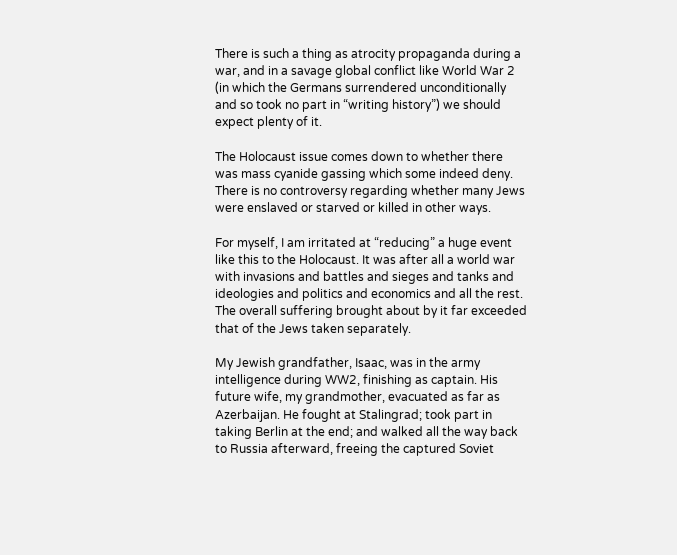There is such a thing as atrocity propaganda during a war, and in a savage global conflict like World War 2 (in which the Germans surrendered unconditionally and so took no part in “writing history”) we should expect plenty of it.

The Holocaust issue comes down to whether there was mass cyanide gassing which some indeed deny. There is no controversy regarding whether many Jews were enslaved or starved or killed in other ways.

For myself, I am irritated at “reducing” a huge event like this to the Holocaust. It was after all a world war with invasions and battles and sieges and tanks and ideologies and politics and economics and all the rest. The overall suffering brought about by it far exceeded that of the Jews taken separately.

My Jewish grandfather, Isaac, was in the army intelligence during WW2, finishing as captain. His future wife, my grandmother, evacuated as far as Azerbaijan. He fought at Stalingrad; took part in taking Berlin at the end; and walked all the way back to Russia afterward, freeing the captured Soviet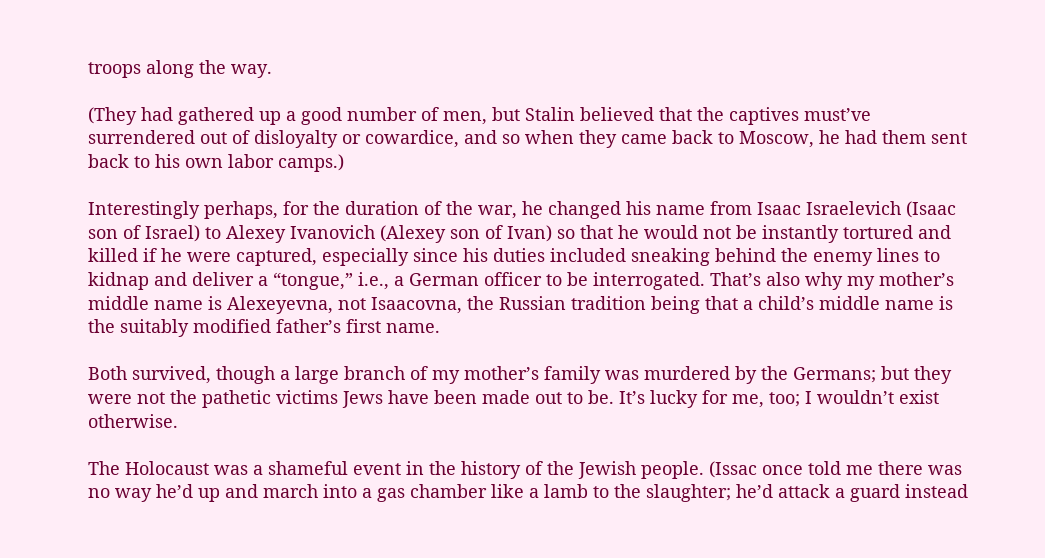troops along the way.

(They had gathered up a good number of men, but Stalin believed that the captives must’ve surrendered out of disloyalty or cowardice, and so when they came back to Moscow, he had them sent back to his own labor camps.)

Interestingly perhaps, for the duration of the war, he changed his name from Isaac Israelevich (Isaac son of Israel) to Alexey Ivanovich (Alexey son of Ivan) so that he would not be instantly tortured and killed if he were captured, especially since his duties included sneaking behind the enemy lines to kidnap and deliver a “tongue,” i.e., a German officer to be interrogated. That’s also why my mother’s middle name is Alexeyevna, not Isaacovna, the Russian tradition being that a child’s middle name is the suitably modified father’s first name.

Both survived, though a large branch of my mother’s family was murdered by the Germans; but they were not the pathetic victims Jews have been made out to be. It’s lucky for me, too; I wouldn’t exist otherwise.

The Holocaust was a shameful event in the history of the Jewish people. (Issac once told me there was no way he’d up and march into a gas chamber like a lamb to the slaughter; he’d attack a guard instead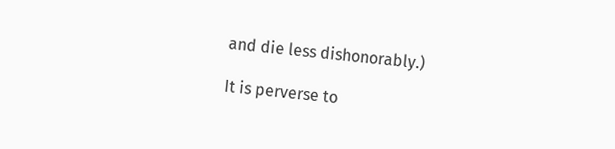and die less dishonorably.)

It is perverse to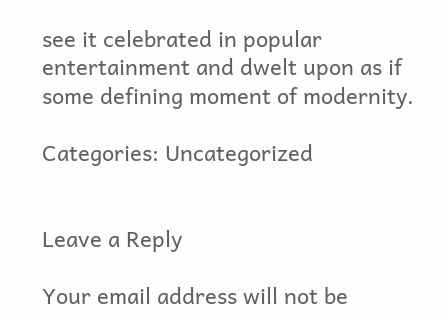see it celebrated in popular entertainment and dwelt upon as if some defining moment of modernity.

Categories: Uncategorized


Leave a Reply

Your email address will not be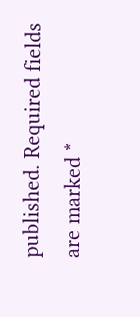published. Required fields are marked *